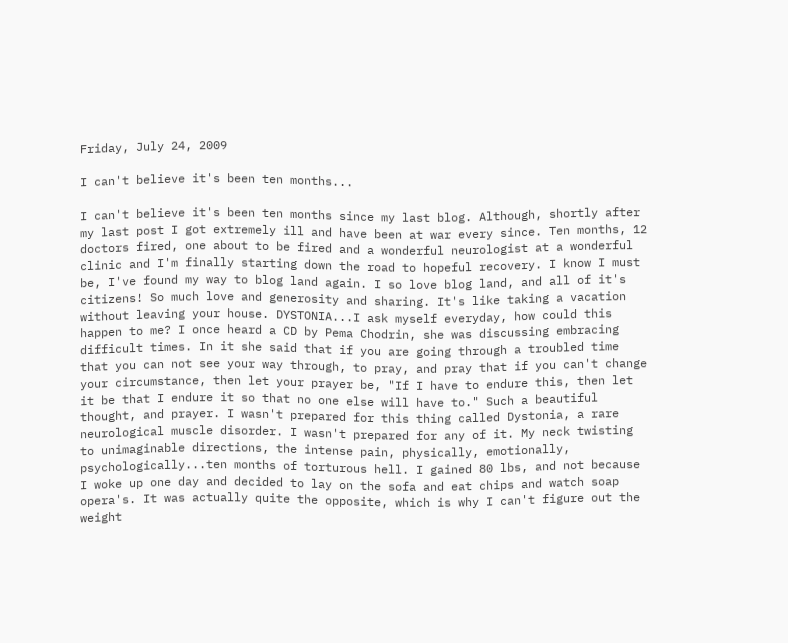Friday, July 24, 2009

I can't believe it's been ten months...

I can't believe it's been ten months since my last blog. Although, shortly after my last post I got extremely ill and have been at war every since. Ten months, 12 doctors fired, one about to be fired and a wonderful neurologist at a wonderful clinic and I'm finally starting down the road to hopeful recovery. I know I must be, I've found my way to blog land again. I so love blog land, and all of it's citizens! So much love and generosity and sharing. It's like taking a vacation without leaving your house. DYSTONIA...I ask myself everyday, how could this happen to me? I once heard a CD by Pema Chodrin, she was discussing embracing difficult times. In it she said that if you are going through a troubled time that you can not see your way through, to pray, and pray that if you can't change your circumstance, then let your prayer be, "If I have to endure this, then let it be that I endure it so that no one else will have to." Such a beautiful thought, and prayer. I wasn't prepared for this thing called Dystonia, a rare neurological muscle disorder. I wasn't prepared for any of it. My neck twisting to unimaginable directions, the intense pain, physically, emotionally, psychologically...ten months of torturous hell. I gained 80 lbs, and not because I woke up one day and decided to lay on the sofa and eat chips and watch soap opera's. It was actually quite the opposite, which is why I can't figure out the weight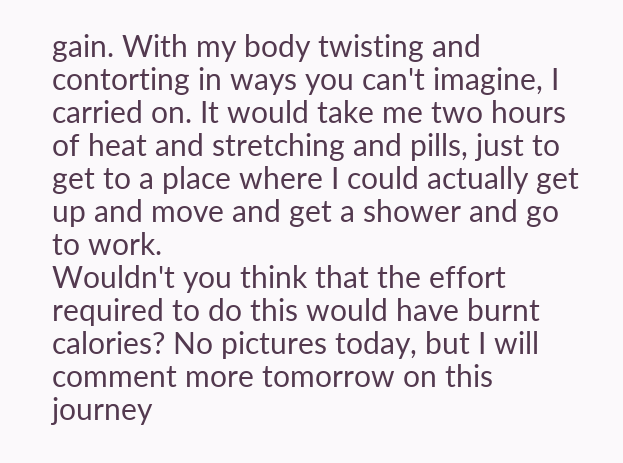gain. With my body twisting and contorting in ways you can't imagine, I carried on. It would take me two hours of heat and stretching and pills, just to get to a place where I could actually get up and move and get a shower and go to work.
Wouldn't you think that the effort required to do this would have burnt calories? No pictures today, but I will comment more tomorrow on this journey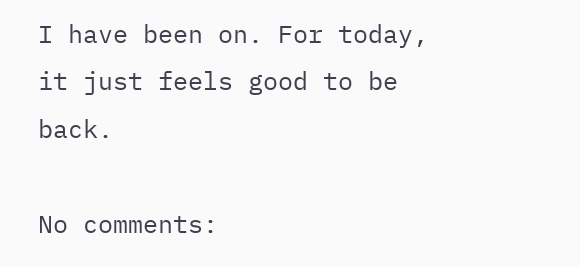I have been on. For today, it just feels good to be back.

No comments: